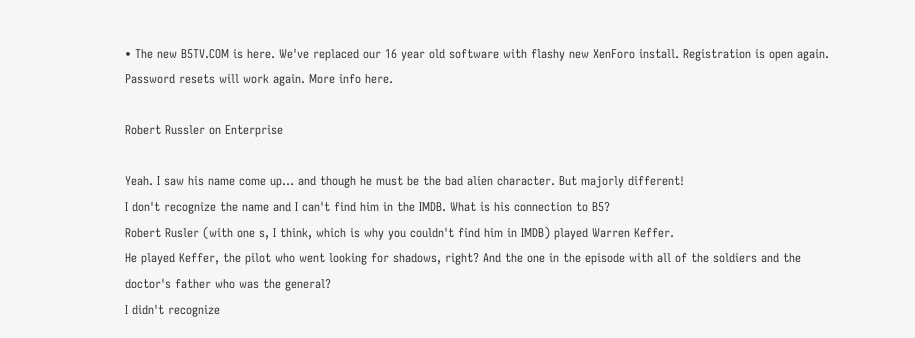• The new B5TV.COM is here. We've replaced our 16 year old software with flashy new XenForo install. Registration is open again. Password resets will work again. More info here.

Robert Russler on Enterprise

Yeah. I saw his name come up... and though he must be the bad alien character. But majorly different!
I don't recognize the name and I can't find him in the IMDB. What is his connection to B5?
Robert Rusler (with one s, I think, which is why you couldn't find him in IMDB) played Warren Keffer.
He played Keffer, the pilot who went looking for shadows, right? And the one in the episode with all of the soldiers and the doctor's father who was the general?
I didn't recognize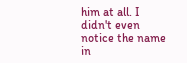him at all. I didn't even notice the name in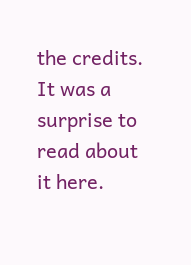the credits. It was a surprise to read about it here.